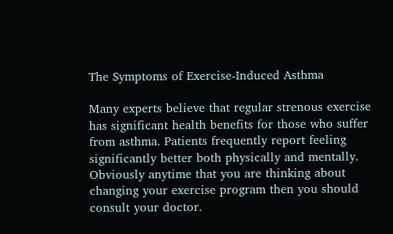The Symptoms of Exercise-Induced Asthma

Many experts believe that regular strenous exercise has significant health benefits for those who suffer from asthma. Patients frequently report feeling significantly better both physically and mentally. Obviously anytime that you are thinking about changing your exercise program then you should consult your doctor.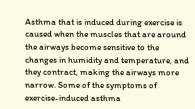Asthma that is induced during exercise is caused when the muscles that are around the airways become sensitive to the changes in humidity and temperature, and they contract, making the airways more narrow. Some of the symptoms of exercise-induced asthma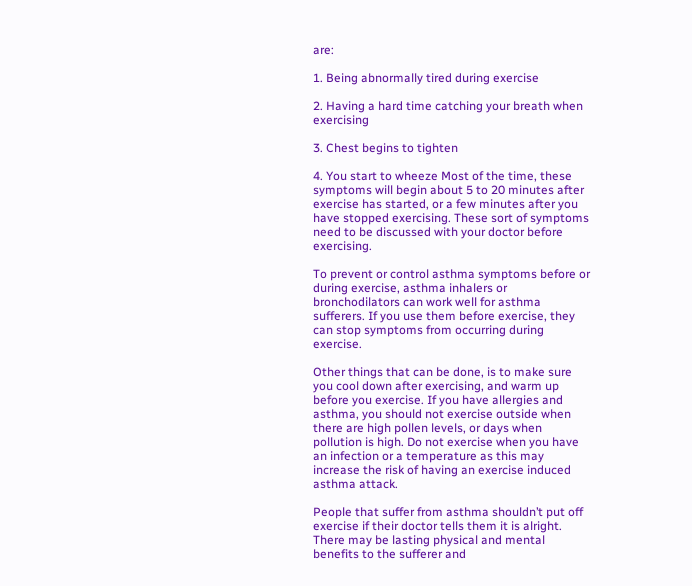are:

1. Being abnormally tired during exercise

2. Having a hard time catching your breath when exercising

3. Chest begins to tighten

4. You start to wheeze Most of the time, these symptoms will begin about 5 to 20 minutes after exercise has started, or a few minutes after you have stopped exercising. These sort of symptoms need to be discussed with your doctor before exercising.

To prevent or control asthma symptoms before or during exercise, asthma inhalers or bronchodilators can work well for asthma sufferers. If you use them before exercise, they can stop symptoms from occurring during exercise.

Other things that can be done, is to make sure you cool down after exercising, and warm up before you exercise. If you have allergies and asthma, you should not exercise outside when there are high pollen levels, or days when pollution is high. Do not exercise when you have an infection or a temperature as this may increase the risk of having an exercise induced asthma attack.

People that suffer from asthma shouldn’t put off exercise if their doctor tells them it is alright. There may be lasting physical and mental benefits to the sufferer and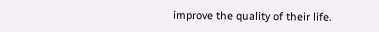improve the quality of their life.